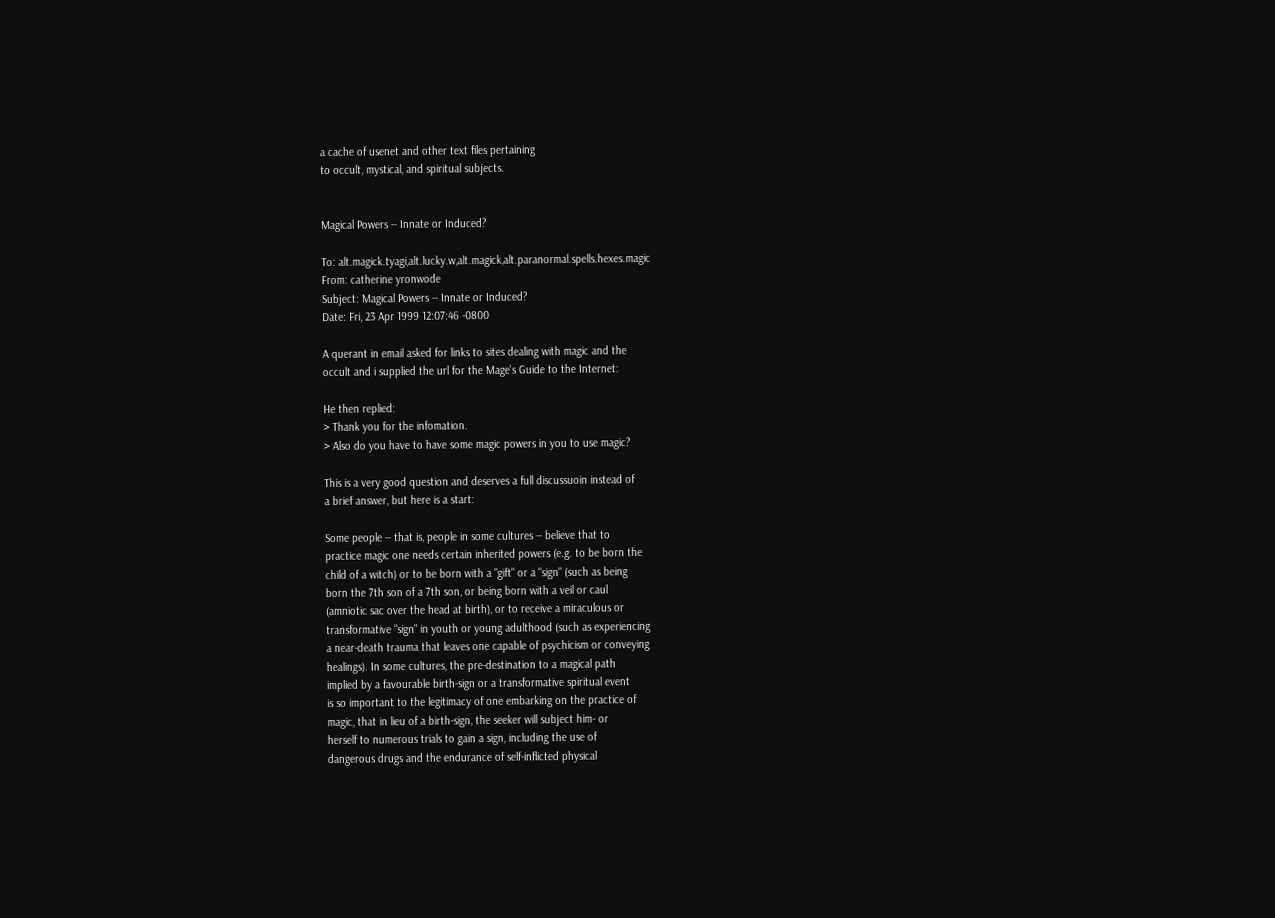a cache of usenet and other text files pertaining
to occult, mystical, and spiritual subjects.


Magical Powers -- Innate or Induced?

To: alt.magick.tyagi,alt.lucky.w,alt.magick,alt.paranormal.spells.hexes.magic
From: catherine yronwode
Subject: Magical Powers -- Innate or Induced?
Date: Fri, 23 Apr 1999 12:07:46 -0800

A querant in email asked for links to sites dealing with magic and the
occult and i supplied the url for the Mage's Guide to the Internet:

He then replied:
> Thank you for the infomation.
> Also do you have to have some magic powers in you to use magic?

This is a very good question and deserves a full discussuoin instead of
a brief answer, but here is a start:

Some people -- that is, people in some cultures -- believe that to
practice magic one needs certain inherited powers (e.g. to be born the
child of a witch) or to be born with a "gift" or a "sign" (such as being
born the 7th son of a 7th son, or being born with a veil or caul
(amniotic sac over the head at birth), or to receive a miraculous or
transformative "sign" in youth or young adulthood (such as experiencing
a near-death trauma that leaves one capable of psychicism or conveying
healings). In some cultures, the pre-destination to a magical path
implied by a favourable birth-sign or a transformative spiritual event
is so important to the legitimacy of one embarking on the practice of
magic, that in lieu of a birth-sign, the seeker will subject him- or
herself to numerous trials to gain a sign, including the use of
dangerous drugs and the endurance of self-inflicted physical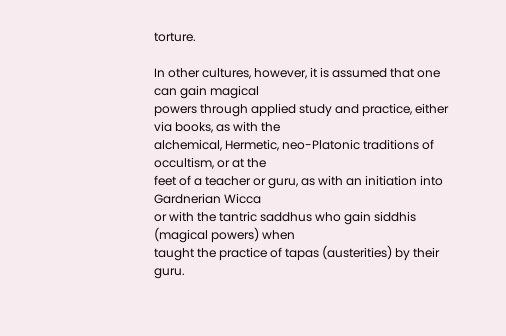torture.

In other cultures, however, it is assumed that one can gain magical
powers through applied study and practice, either via books, as with the
alchemical, Hermetic, neo-Platonic traditions of occultism, or at the
feet of a teacher or guru, as with an initiation into Gardnerian Wicca
or with the tantric saddhus who gain siddhis (magical powers) when
taught the practice of tapas (austerities) by their guru.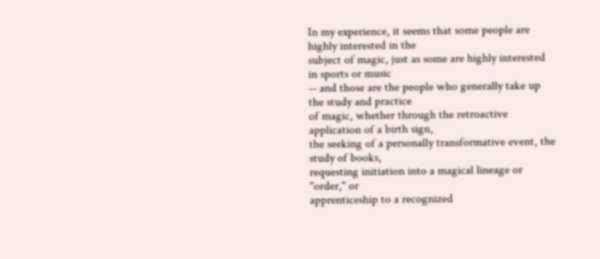In my experience, it seems that some people are highly interested in the
subject of magic, just as some are highly interested in sports or music
-- and those are the people who generally take up the study and practice
of magic, whether through the retroactive application of a birth sign,
the seeking of a personally transformative event, the study of books,
requesting initiation into a magical lineage or "order," or
apprenticeship to a recognized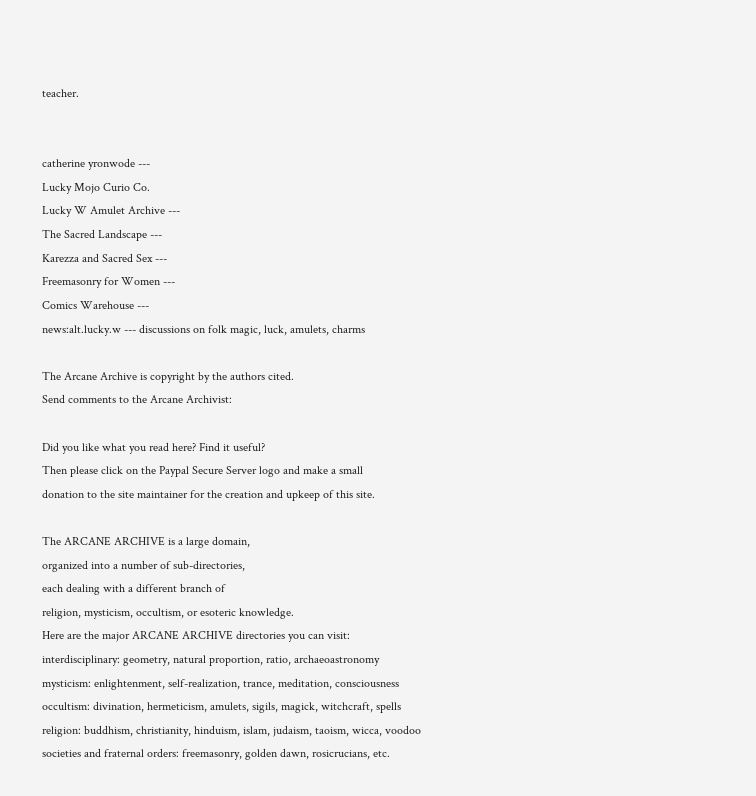teacher.


catherine yronwode ---
Lucky Mojo Curio Co.
Lucky W Amulet Archive ---
The Sacred Landscape ---
Karezza and Sacred Sex ---
Freemasonry for Women ---
Comics Warehouse ---
news:alt.lucky.w --- discussions on folk magic, luck, amulets, charms

The Arcane Archive is copyright by the authors cited.
Send comments to the Arcane Archivist:

Did you like what you read here? Find it useful?
Then please click on the Paypal Secure Server logo and make a small
donation to the site maintainer for the creation and upkeep of this site.

The ARCANE ARCHIVE is a large domain,
organized into a number of sub-directories,
each dealing with a different branch of
religion, mysticism, occultism, or esoteric knowledge.
Here are the major ARCANE ARCHIVE directories you can visit:
interdisciplinary: geometry, natural proportion, ratio, archaeoastronomy
mysticism: enlightenment, self-realization, trance, meditation, consciousness
occultism: divination, hermeticism, amulets, sigils, magick, witchcraft, spells
religion: buddhism, christianity, hinduism, islam, judaism, taoism, wicca, voodoo
societies and fraternal orders: freemasonry, golden dawn, rosicrucians, etc.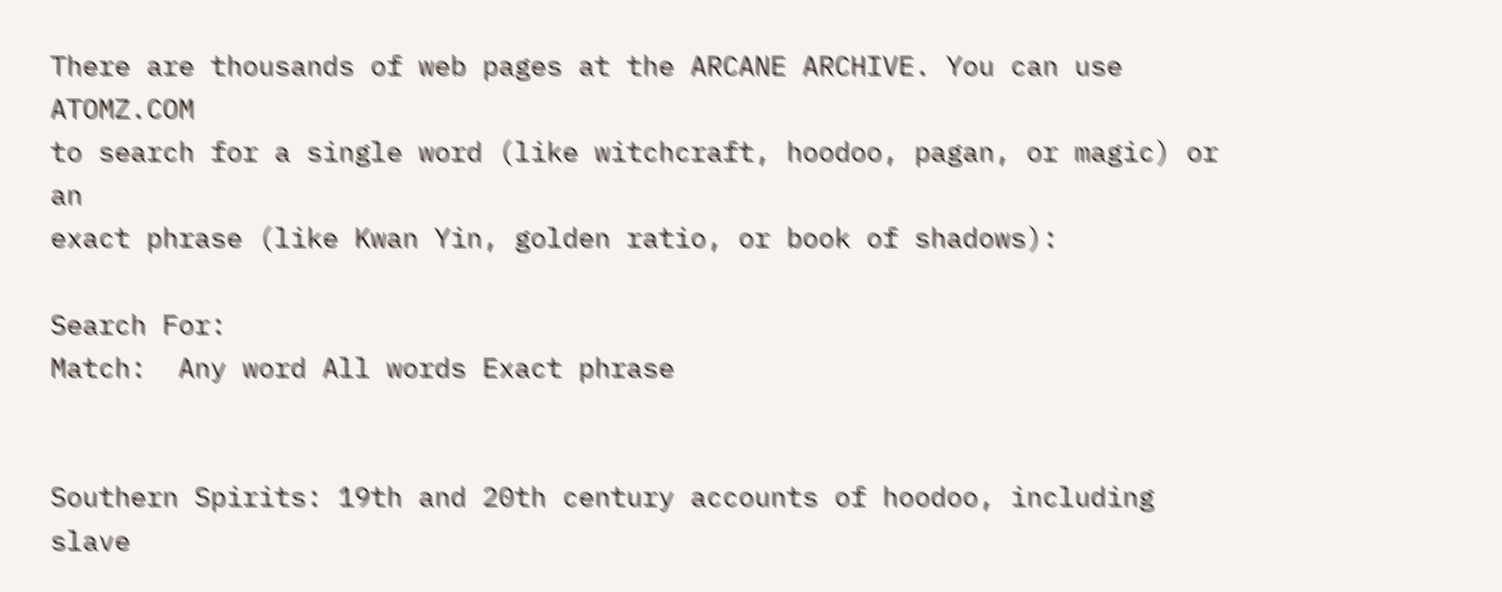There are thousands of web pages at the ARCANE ARCHIVE. You can use ATOMZ.COM
to search for a single word (like witchcraft, hoodoo, pagan, or magic) or an
exact phrase (like Kwan Yin, golden ratio, or book of shadows):

Search For:
Match:  Any word All words Exact phrase


Southern Spirits: 19th and 20th century accounts of hoodoo, including slave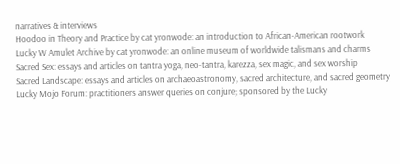narratives & interviews
Hoodoo in Theory and Practice by cat yronwode: an introduction to African-American rootwork
Lucky W Amulet Archive by cat yronwode: an online museum of worldwide talismans and charms
Sacred Sex: essays and articles on tantra yoga, neo-tantra, karezza, sex magic, and sex worship
Sacred Landscape: essays and articles on archaeoastronomy, sacred architecture, and sacred geometry
Lucky Mojo Forum: practitioners answer queries on conjure; sponsored by the Lucky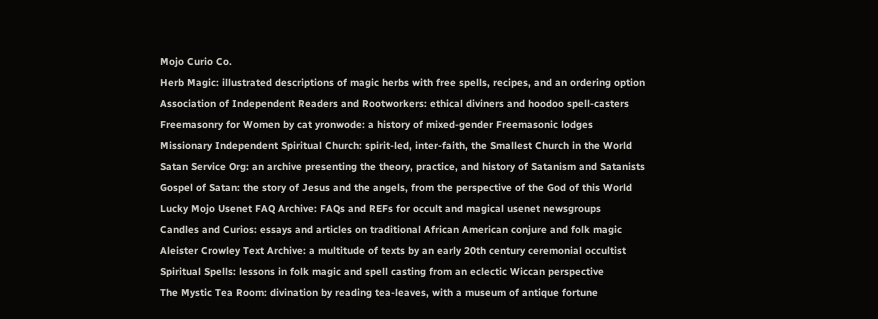Mojo Curio Co.
Herb Magic: illustrated descriptions of magic herbs with free spells, recipes, and an ordering option
Association of Independent Readers and Rootworkers: ethical diviners and hoodoo spell-casters
Freemasonry for Women by cat yronwode: a history of mixed-gender Freemasonic lodges
Missionary Independent Spiritual Church: spirit-led, inter-faith, the Smallest Church in the World
Satan Service Org: an archive presenting the theory, practice, and history of Satanism and Satanists
Gospel of Satan: the story of Jesus and the angels, from the perspective of the God of this World
Lucky Mojo Usenet FAQ Archive: FAQs and REFs for occult and magical usenet newsgroups
Candles and Curios: essays and articles on traditional African American conjure and folk magic
Aleister Crowley Text Archive: a multitude of texts by an early 20th century ceremonial occultist
Spiritual Spells: lessons in folk magic and spell casting from an eclectic Wiccan perspective
The Mystic Tea Room: divination by reading tea-leaves, with a museum of antique fortune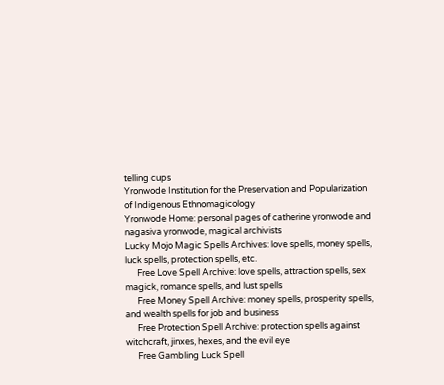telling cups
Yronwode Institution for the Preservation and Popularization of Indigenous Ethnomagicology
Yronwode Home: personal pages of catherine yronwode and nagasiva yronwode, magical archivists
Lucky Mojo Magic Spells Archives: love spells, money spells, luck spells, protection spells, etc.
      Free Love Spell Archive: love spells, attraction spells, sex magick, romance spells, and lust spells
      Free Money Spell Archive: money spells, prosperity spells, and wealth spells for job and business
      Free Protection Spell Archive: protection spells against witchcraft, jinxes, hexes, and the evil eye
      Free Gambling Luck Spell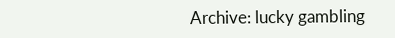Archive: lucky gambling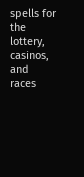spells for the lottery, casinos, and races